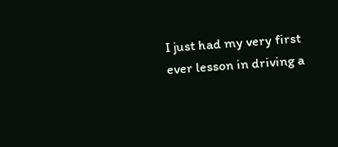I just had my very first ever lesson in driving a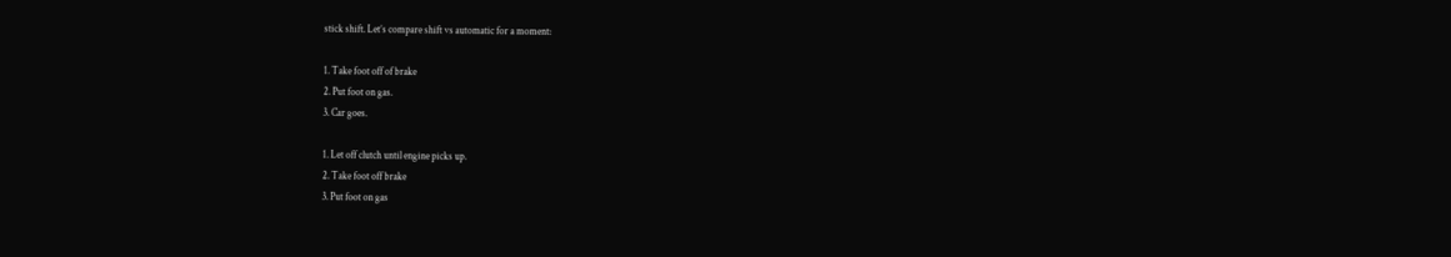stick shift. Let’s compare shift vs automatic for a moment:

1. Take foot off of brake
2. Put foot on gas.
3. Car goes.

1. Let off clutch until engine picks up.
2. Take foot off brake
3. Put foot on gas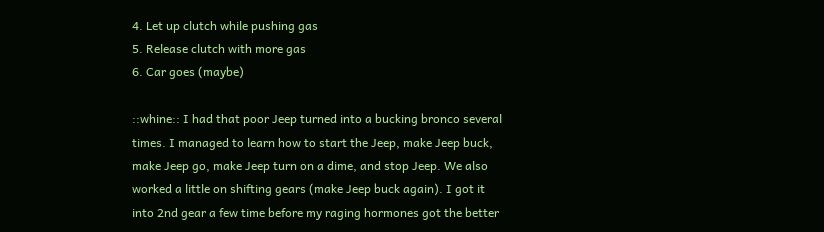4. Let up clutch while pushing gas
5. Release clutch with more gas
6. Car goes (maybe)

::whine:: I had that poor Jeep turned into a bucking bronco several times. I managed to learn how to start the Jeep, make Jeep buck, make Jeep go, make Jeep turn on a dime, and stop Jeep. We also worked a little on shifting gears (make Jeep buck again). I got it into 2nd gear a few time before my raging hormones got the better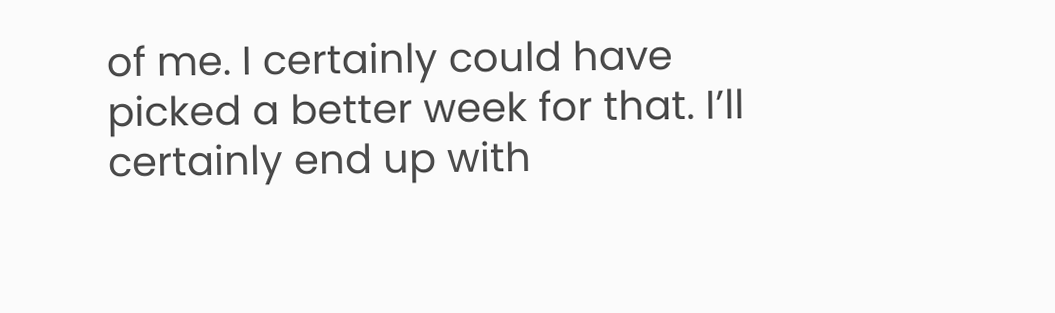of me. I certainly could have picked a better week for that. I’ll certainly end up with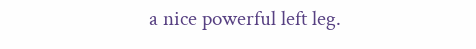a nice powerful left leg.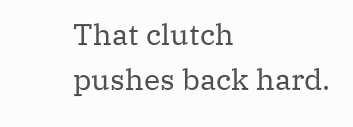That clutch pushes back hard.